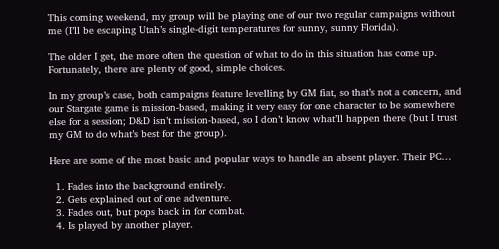This coming weekend, my group will be playing one of our two regular campaigns without me (I’ll be escaping Utah’s single-digit temperatures for sunny, sunny Florida).

The older I get, the more often the question of what to do in this situation has come up. Fortunately, there are plenty of good, simple choices.

In my group’s case, both campaigns feature levelling by GM fiat, so that’s not a concern, and our Stargate game is mission-based, making it very easy for one character to be somewhere else for a session; D&D isn’t mission-based, so I don’t know what’ll happen there (but I trust my GM to do what’s best for the group).

Here are some of the most basic and popular ways to handle an absent player. Their PC…

  1. Fades into the background entirely.
  2. Gets explained out of one adventure.
  3. Fades out, but pops back in for combat.
  4. Is played by another player.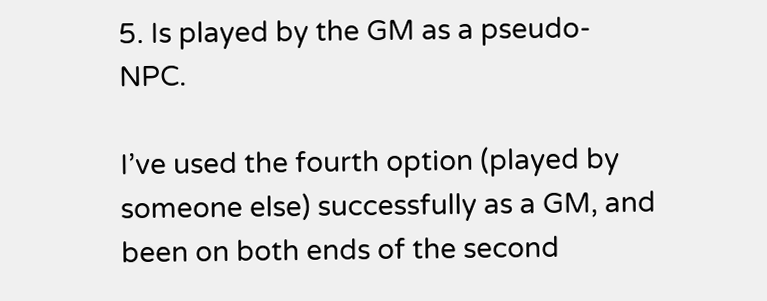5. Is played by the GM as a pseudo-NPC.

I’ve used the fourth option (played by someone else) successfully as a GM, and been on both ends of the second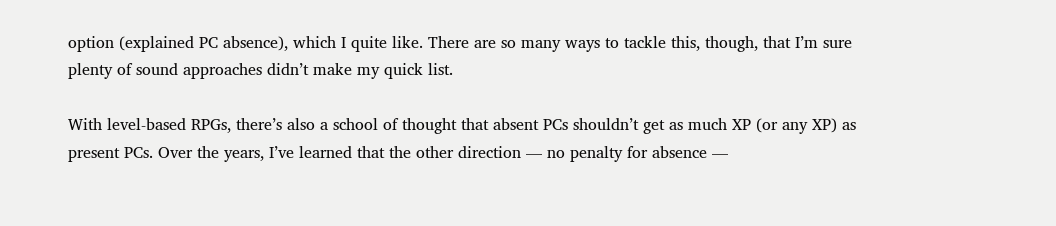option (explained PC absence), which I quite like. There are so many ways to tackle this, though, that I’m sure plenty of sound approaches didn’t make my quick list.

With level-based RPGs, there’s also a school of thought that absent PCs shouldn’t get as much XP (or any XP) as present PCs. Over the years, I’ve learned that the other direction — no penalty for absence —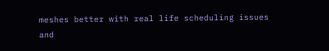meshes better with real life scheduling issues and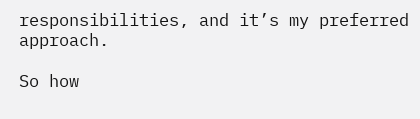responsibilities, and it’s my preferred approach.

So how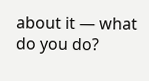about it — what do you do?